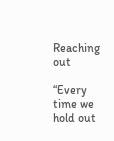Reaching out

“Every time we hold out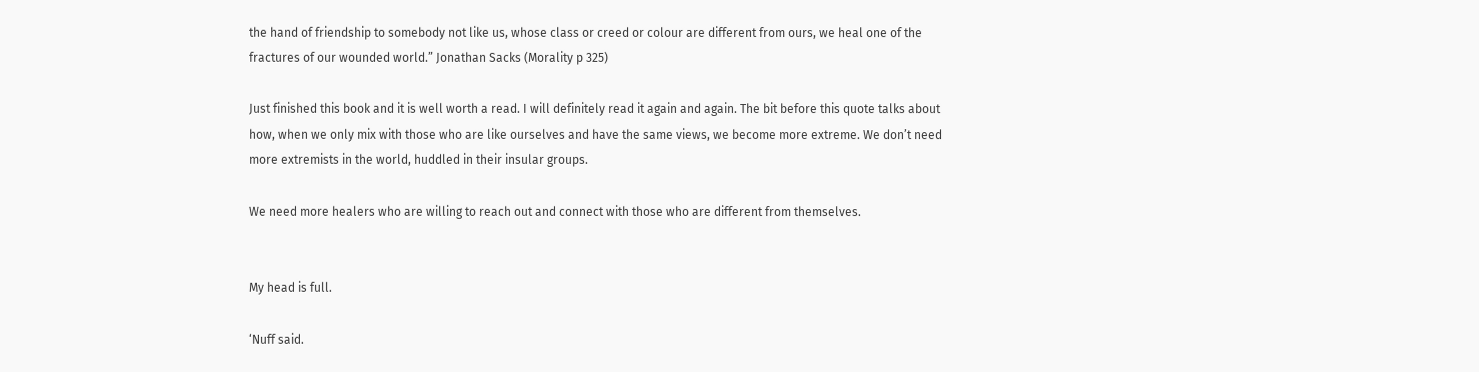the hand of friendship to somebody not like us, whose class or creed or colour are different from ours, we heal one of the fractures of our wounded world.” Jonathan Sacks (Morality p 325)

Just finished this book and it is well worth a read. I will definitely read it again and again. The bit before this quote talks about how, when we only mix with those who are like ourselves and have the same views, we become more extreme. We don’t need more extremists in the world, huddled in their insular groups.

We need more healers who are willing to reach out and connect with those who are different from themselves.


My head is full.

‘Nuff said.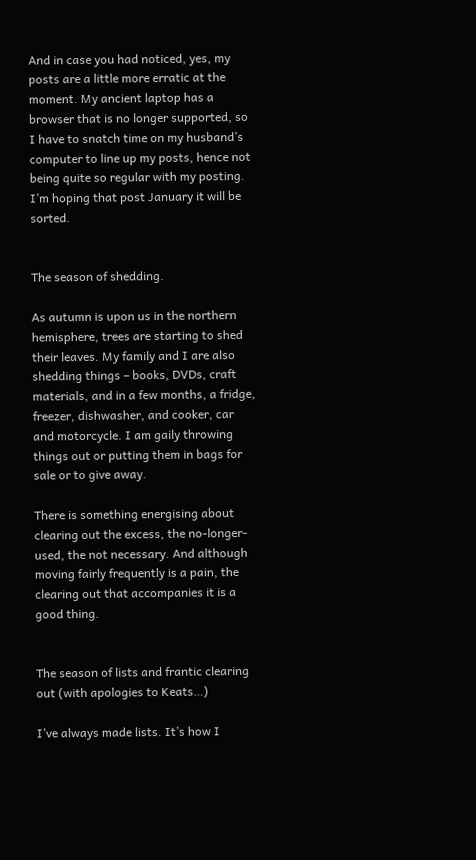And in case you had noticed, yes, my posts are a little more erratic at the moment. My ancient laptop has a browser that is no longer supported, so I have to snatch time on my husband’s computer to line up my posts, hence not being quite so regular with my posting. I’m hoping that post January it will be sorted.


The season of shedding.

As autumn is upon us in the northern hemisphere, trees are starting to shed their leaves. My family and I are also shedding things – books, DVDs, craft materials, and in a few months, a fridge, freezer, dishwasher, and cooker, car and motorcycle. I am gaily throwing things out or putting them in bags for sale or to give away.

There is something energising about clearing out the excess, the no-longer-used, the not necessary. And although moving fairly frequently is a pain, the clearing out that accompanies it is a good thing.


The season of lists and frantic clearing out (with apologies to Keats…)

I’ve always made lists. It’s how I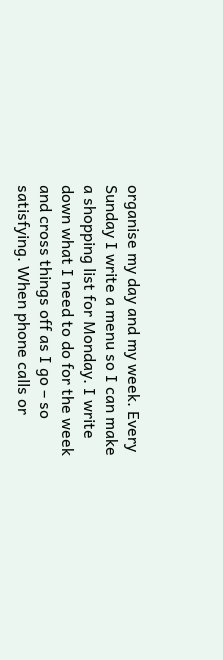organise my day and my week. Every Sunday I write a menu so I can make a shopping list for Monday. I write down what I need to do for the week and cross things off as I go – so satisfying. When phone calls or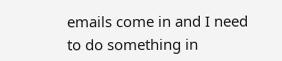emails come in and I need to do something in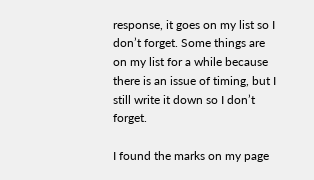response, it goes on my list so I don’t forget. Some things are on my list for a while because there is an issue of timing, but I still write it down so I don’t forget.

I found the marks on my page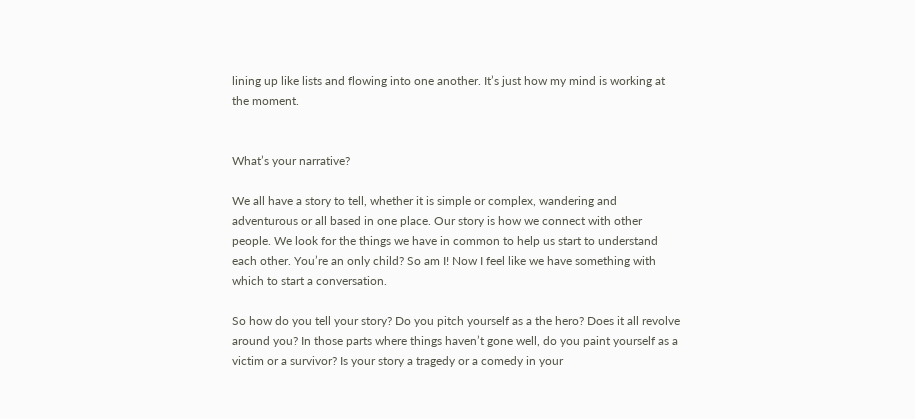lining up like lists and flowing into one another. It’s just how my mind is working at the moment.


What’s your narrative?

We all have a story to tell, whether it is simple or complex, wandering and adventurous or all based in one place. Our story is how we connect with other people. We look for the things we have in common to help us start to understand each other. You’re an only child? So am I! Now I feel like we have something with which to start a conversation.

So how do you tell your story? Do you pitch yourself as a the hero? Does it all revolve around you? In those parts where things haven’t gone well, do you paint yourself as a victim or a survivor? Is your story a tragedy or a comedy in your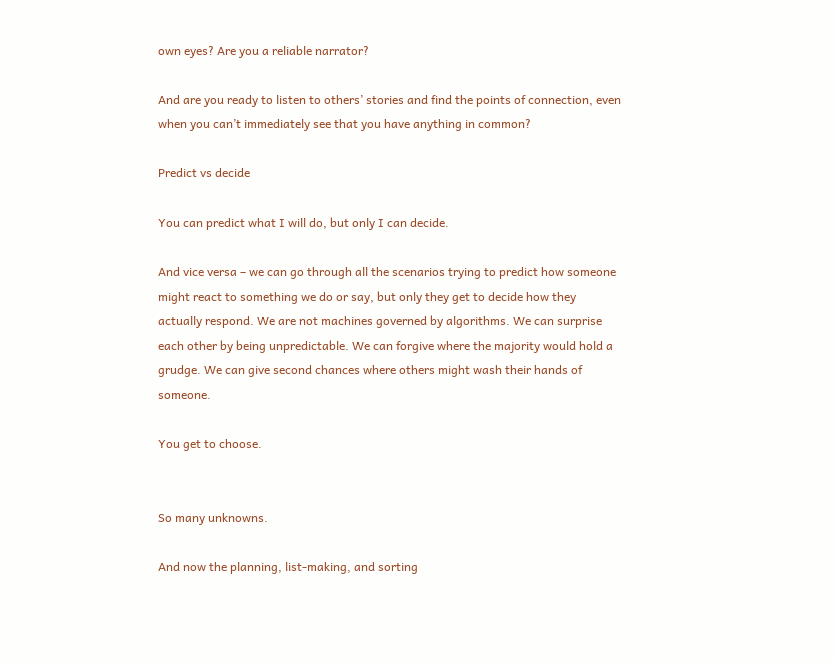own eyes? Are you a reliable narrator?

And are you ready to listen to others’ stories and find the points of connection, even when you can’t immediately see that you have anything in common?

Predict vs decide

You can predict what I will do, but only I can decide.

And vice versa – we can go through all the scenarios trying to predict how someone might react to something we do or say, but only they get to decide how they actually respond. We are not machines governed by algorithms. We can surprise each other by being unpredictable. We can forgive where the majority would hold a grudge. We can give second chances where others might wash their hands of someone.

You get to choose.


So many unknowns.

And now the planning, list-making, and sorting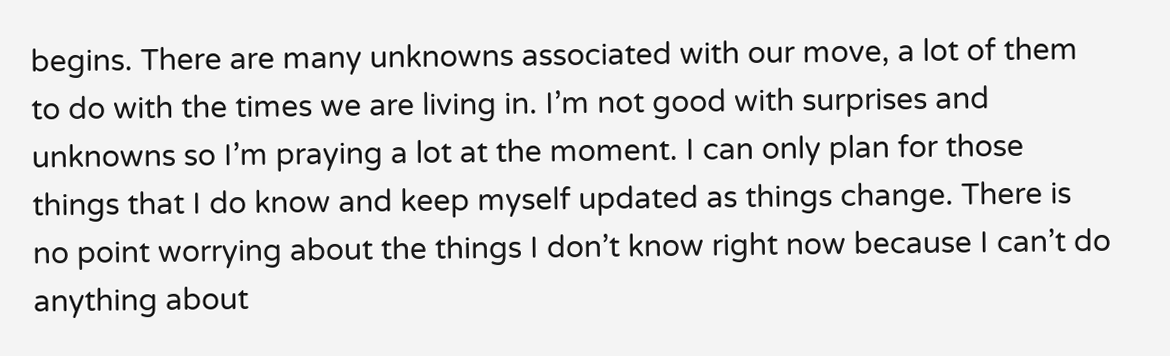begins. There are many unknowns associated with our move, a lot of them to do with the times we are living in. I’m not good with surprises and unknowns so I’m praying a lot at the moment. I can only plan for those things that I do know and keep myself updated as things change. There is no point worrying about the things I don’t know right now because I can’t do anything about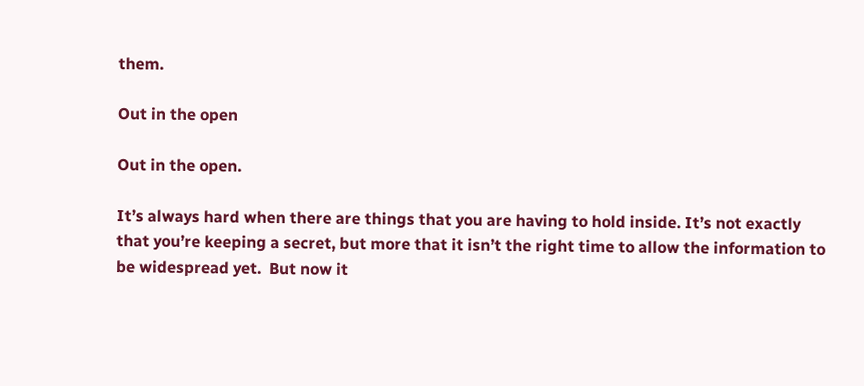them.

Out in the open

Out in the open.

It’s always hard when there are things that you are having to hold inside. It’s not exactly that you’re keeping a secret, but more that it isn’t the right time to allow the information to be widespread yet.  But now it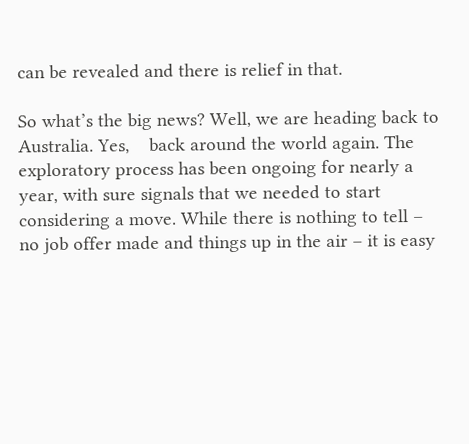can be revealed and there is relief in that.

So what’s the big news? Well, we are heading back to Australia. Yes,    back around the world again. The exploratory process has been ongoing for nearly a year, with sure signals that we needed to start considering a move. While there is nothing to tell – no job offer made and things up in the air – it is easy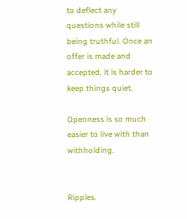to deflect any questions while still being truthful. Once an offer is made and accepted, it is harder to keep things quiet.

Openness is so much easier to live with than withholding.


Ripples.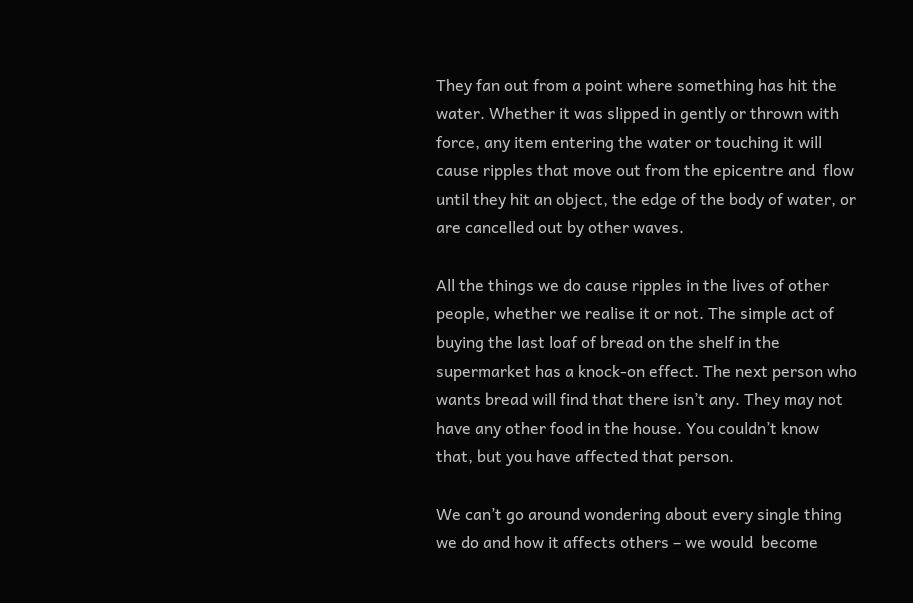They fan out from a point where something has hit the water. Whether it was slipped in gently or thrown with force, any item entering the water or touching it will cause ripples that move out from the epicentre and  flow until they hit an object, the edge of the body of water, or are cancelled out by other waves.

All the things we do cause ripples in the lives of other people, whether we realise it or not. The simple act of buying the last loaf of bread on the shelf in the supermarket has a knock-on effect. The next person who wants bread will find that there isn’t any. They may not have any other food in the house. You couldn’t know that, but you have affected that person.

We can’t go around wondering about every single thing we do and how it affects others – we would  become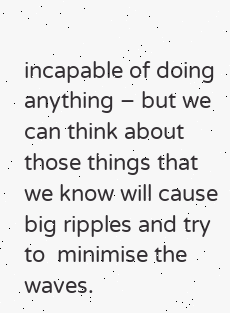incapable of doing anything – but we can think about those things that we know will cause big ripples and try to  minimise the waves.